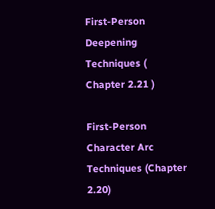First-Person Deepening Techniques ( Chapter 2.21 )

First-Person Character Arc Techniques (Chapter 2.20)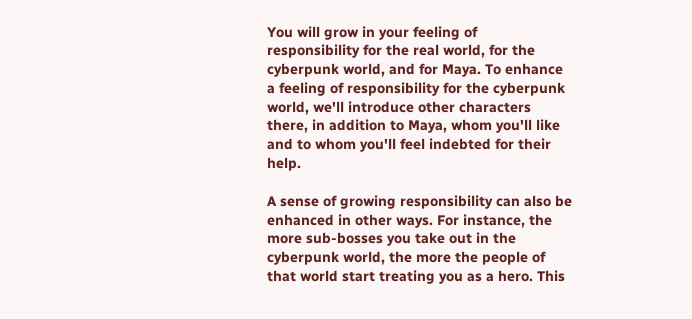You will grow in your feeling of responsibility for the real world, for the cyberpunk world, and for Maya. To enhance a feeling of responsibility for the cyberpunk world, we'll introduce other characters there, in addition to Maya, whom you'll like and to whom you'll feel indebted for their help.

A sense of growing responsibility can also be enhanced in other ways. For instance, the more sub-bosses you take out in the cyberpunk world, the more the people of that world start treating you as a hero. This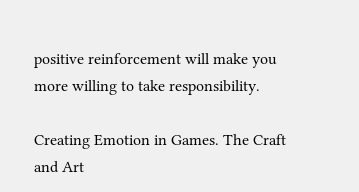positive reinforcement will make you more willing to take responsibility.

Creating Emotion in Games. The Craft and Art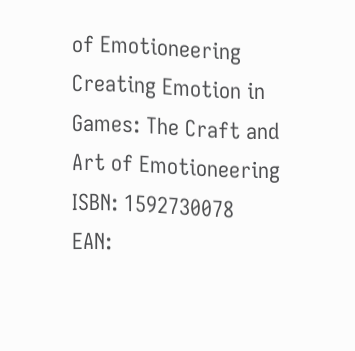of Emotioneering
Creating Emotion in Games: The Craft and Art of Emotioneering
ISBN: 1592730078
EAN: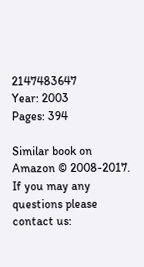2147483647
Year: 2003
Pages: 394

Similar book on Amazon © 2008-2017.
If you may any questions please contact us: